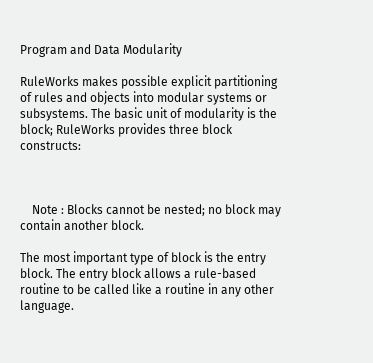Program and Data Modularity

RuleWorks makes possible explicit partitioning of rules and objects into modular systems or subsystems. The basic unit of modularity is the block; RuleWorks provides three block constructs:



    Note : Blocks cannot be nested; no block may contain another block.

The most important type of block is the entry block. The entry block allows a rule-based routine to be called like a routine in any other language.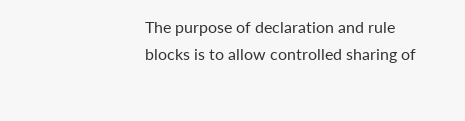The purpose of declaration and rule blocks is to allow controlled sharing of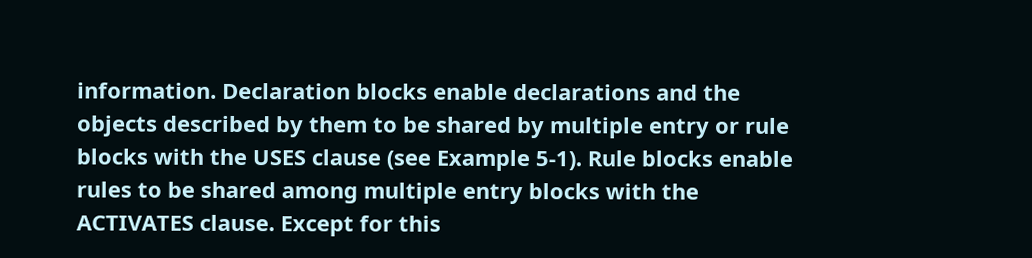information. Declaration blocks enable declarations and the objects described by them to be shared by multiple entry or rule blocks with the USES clause (see Example 5-1). Rule blocks enable rules to be shared among multiple entry blocks with the ACTIVATES clause. Except for this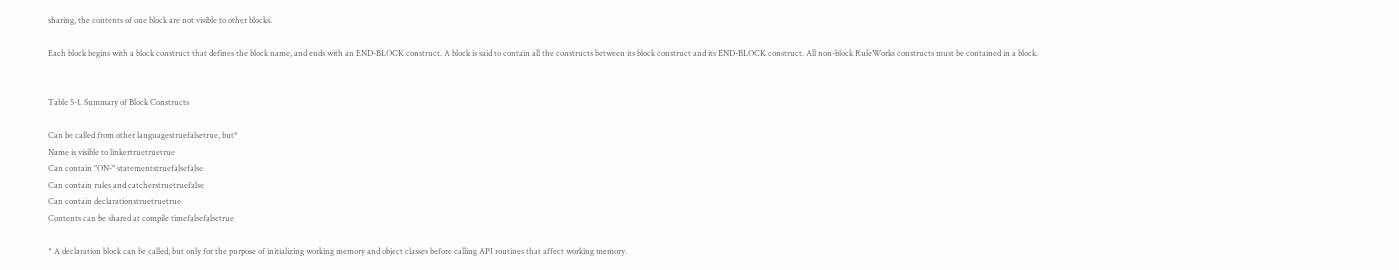sharing, the contents of one block are not visible to other blocks.

Each block begins with a block construct that defines the block name, and ends with an END-BLOCK construct. A block is said to contain all the constructs between its block construct and its END-BLOCK construct. All non-block RuleWorks constructs must be contained in a block.


Table 5-1. Summary of Block Constructs

Can be called from other languagestruefalsetrue, but*
Name is visible to linkertruetruetrue
Can contain "ON-" statementstruefalsefalse
Can contain rules and catcherstruetruefalse
Can contain declarationstruetruetrue
Contents can be shared at compile timefalsefalsetrue

* A declaration block can be called, but only for the purpose of initializing working memory and object classes before calling API routines that affect working memory.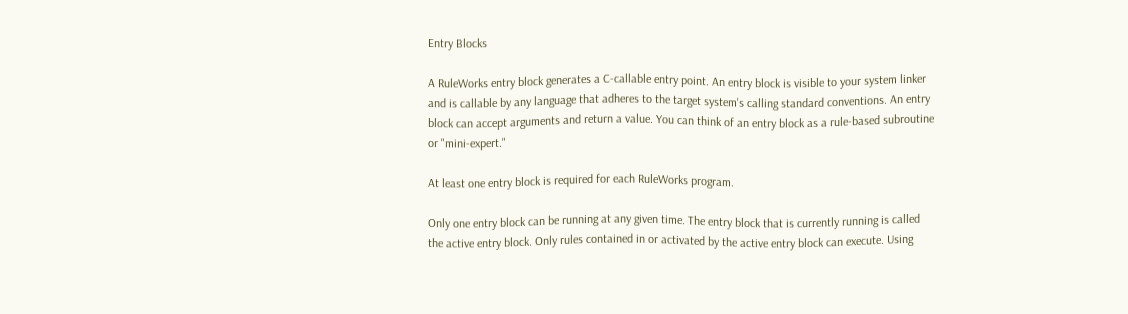Entry Blocks

A RuleWorks entry block generates a C-callable entry point. An entry block is visible to your system linker and is callable by any language that adheres to the target system's calling standard conventions. An entry block can accept arguments and return a value. You can think of an entry block as a rule-based subroutine or "mini-expert."

At least one entry block is required for each RuleWorks program.

Only one entry block can be running at any given time. The entry block that is currently running is called the active entry block. Only rules contained in or activated by the active entry block can execute. Using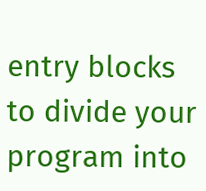entry blocks to divide your program into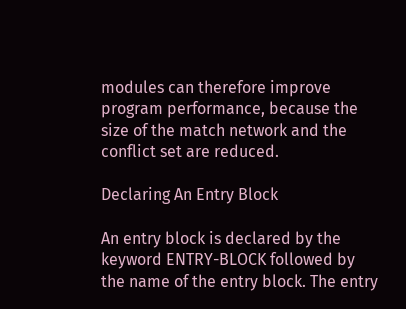modules can therefore improve program performance, because the size of the match network and the conflict set are reduced.

Declaring An Entry Block

An entry block is declared by the keyword ENTRY-BLOCK followed by the name of the entry block. The entry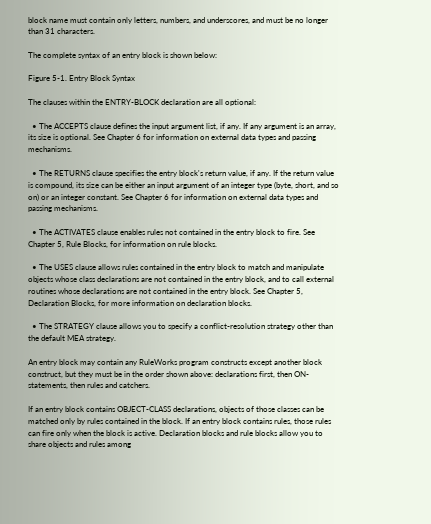block name must contain only letters, numbers, and underscores, and must be no longer than 31 characters.

The complete syntax of an entry block is shown below:

Figure 5-1. Entry Block Syntax

The clauses within the ENTRY-BLOCK declaration are all optional:

  • The ACCEPTS clause defines the input argument list, if any. If any argument is an array, its size is optional. See Chapter 6 for information on external data types and passing mechanisms.

  • The RETURNS clause specifies the entry block's return value, if any. If the return value is compound, its size can be either an input argument of an integer type (byte, short, and so on) or an integer constant. See Chapter 6 for information on external data types and passing mechanisms.

  • The ACTIVATES clause enables rules not contained in the entry block to fire. See Chapter 5, Rule Blocks, for information on rule blocks.

  • The USES clause allows rules contained in the entry block to match and manipulate objects whose class declarations are not contained in the entry block, and to call external routines whose declarations are not contained in the entry block. See Chapter 5, Declaration Blocks, for more information on declaration blocks.

  • The STRATEGY clause allows you to specify a conflict-resolution strategy other than the default MEA strategy.

An entry block may contain any RuleWorks program constructs except another block construct, but they must be in the order shown above: declarations first, then ON- statements, then rules and catchers.

If an entry block contains OBJECT-CLASS declarations, objects of those classes can be matched only by rules contained in the block. If an entry block contains rules, those rules can fire only when the block is active. Declaration blocks and rule blocks allow you to share objects and rules among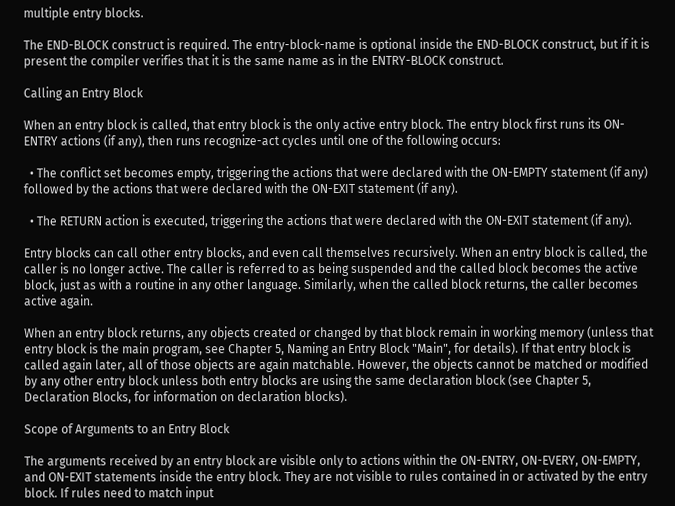multiple entry blocks.

The END-BLOCK construct is required. The entry-block-name is optional inside the END-BLOCK construct, but if it is present the compiler verifies that it is the same name as in the ENTRY-BLOCK construct.

Calling an Entry Block

When an entry block is called, that entry block is the only active entry block. The entry block first runs its ON-ENTRY actions (if any), then runs recognize-act cycles until one of the following occurs:

  • The conflict set becomes empty, triggering the actions that were declared with the ON-EMPTY statement (if any) followed by the actions that were declared with the ON-EXIT statement (if any).

  • The RETURN action is executed, triggering the actions that were declared with the ON-EXIT statement (if any).

Entry blocks can call other entry blocks, and even call themselves recursively. When an entry block is called, the caller is no longer active. The caller is referred to as being suspended and the called block becomes the active block, just as with a routine in any other language. Similarly, when the called block returns, the caller becomes active again.

When an entry block returns, any objects created or changed by that block remain in working memory (unless that entry block is the main program, see Chapter 5, Naming an Entry Block "Main", for details). If that entry block is called again later, all of those objects are again matchable. However, the objects cannot be matched or modified by any other entry block unless both entry blocks are using the same declaration block (see Chapter 5, Declaration Blocks, for information on declaration blocks).

Scope of Arguments to an Entry Block

The arguments received by an entry block are visible only to actions within the ON-ENTRY, ON-EVERY, ON-EMPTY, and ON-EXIT statements inside the entry block. They are not visible to rules contained in or activated by the entry block. If rules need to match input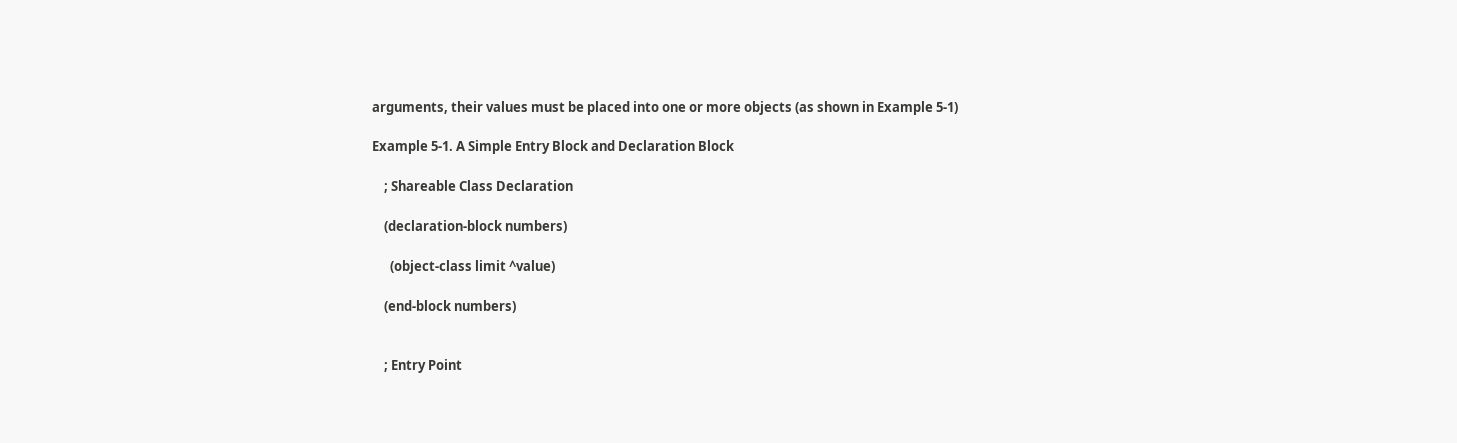arguments, their values must be placed into one or more objects (as shown in Example 5-1)

Example 5-1. A Simple Entry Block and Declaration Block

    ; Shareable Class Declaration

    (declaration-block numbers)

      (object-class limit ^value)

    (end-block numbers)


    ; Entry Point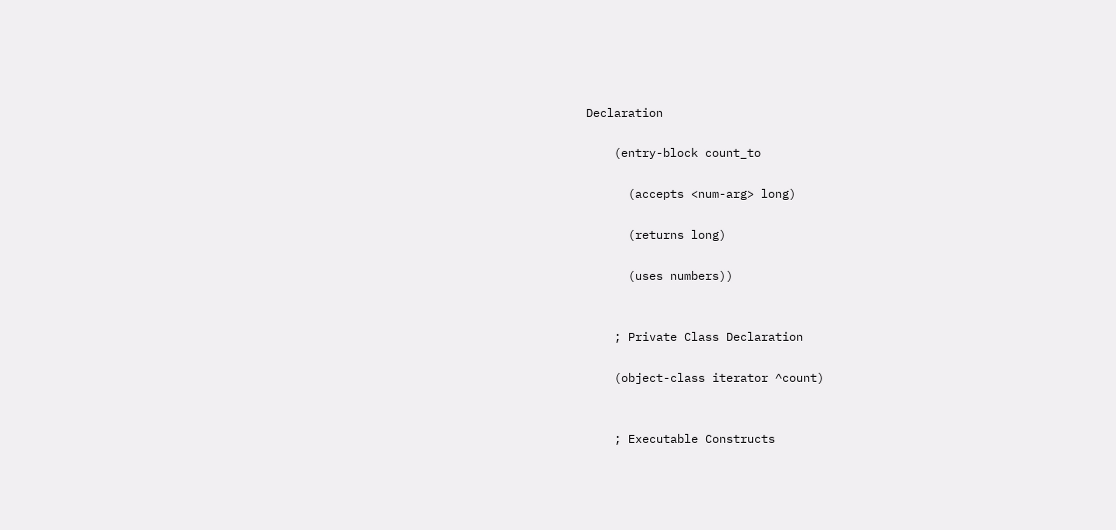Declaration

    (entry-block count_to

      (accepts <num-arg> long)

      (returns long)

      (uses numbers))


    ; Private Class Declaration

    (object-class iterator ^count)


    ; Executable Constructs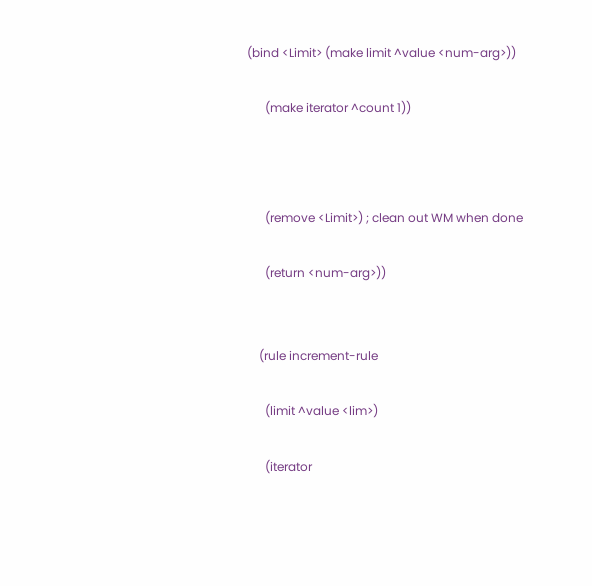(bind <Limit> (make limit ^value <num-arg>))

      (make iterator ^count 1))



      (remove <Limit>) ; clean out WM when done

      (return <num-arg>))


    (rule increment-rule

      (limit ^value <lim>)

      (iterator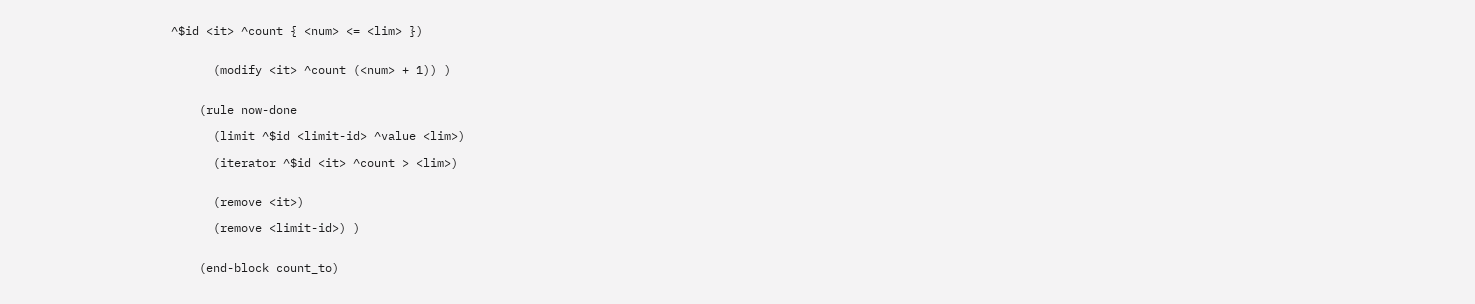^$id <it> ^count { <num> <= <lim> })


      (modify <it> ^count (<num> + 1)) )


    (rule now-done

      (limit ^$id <limit-id> ^value <lim>)

      (iterator ^$id <it> ^count > <lim>)


      (remove <it>)

      (remove <limit-id>) )


    (end-block count_to)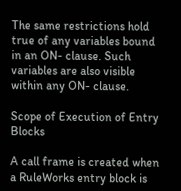The same restrictions hold true of any variables bound in an ON- clause. Such variables are also visible within any ON- clause.

Scope of Execution of Entry Blocks

A call frame is created when a RuleWorks entry block is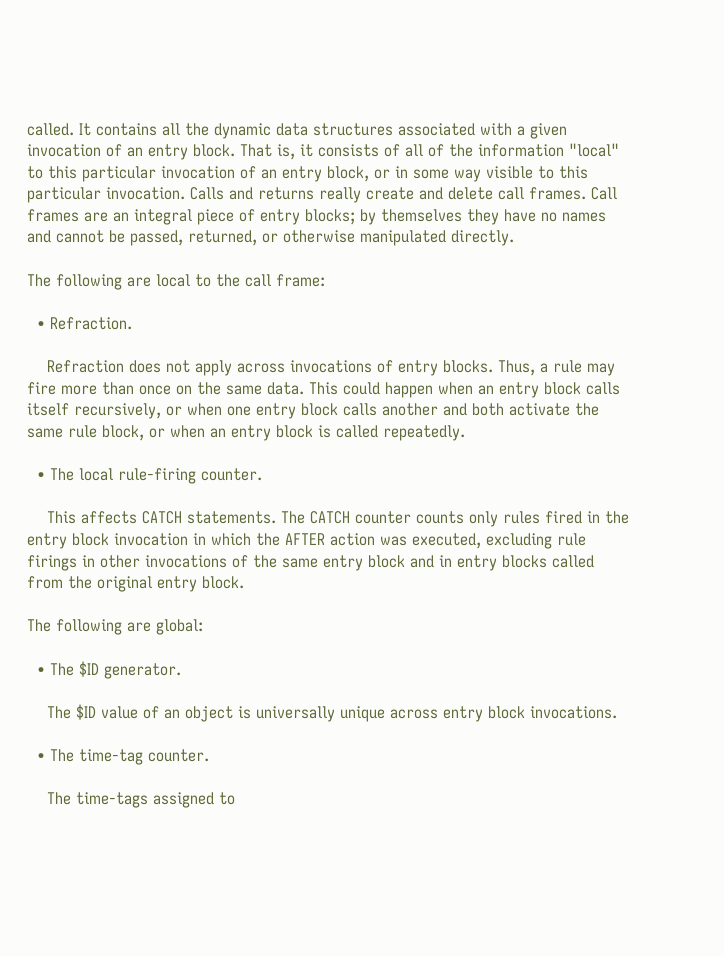called. It contains all the dynamic data structures associated with a given invocation of an entry block. That is, it consists of all of the information "local" to this particular invocation of an entry block, or in some way visible to this particular invocation. Calls and returns really create and delete call frames. Call frames are an integral piece of entry blocks; by themselves they have no names and cannot be passed, returned, or otherwise manipulated directly.

The following are local to the call frame:

  • Refraction.

    Refraction does not apply across invocations of entry blocks. Thus, a rule may fire more than once on the same data. This could happen when an entry block calls itself recursively, or when one entry block calls another and both activate the same rule block, or when an entry block is called repeatedly.

  • The local rule-firing counter.

    This affects CATCH statements. The CATCH counter counts only rules fired in the entry block invocation in which the AFTER action was executed, excluding rule firings in other invocations of the same entry block and in entry blocks called from the original entry block.

The following are global:

  • The $ID generator.

    The $ID value of an object is universally unique across entry block invocations.

  • The time-tag counter.

    The time-tags assigned to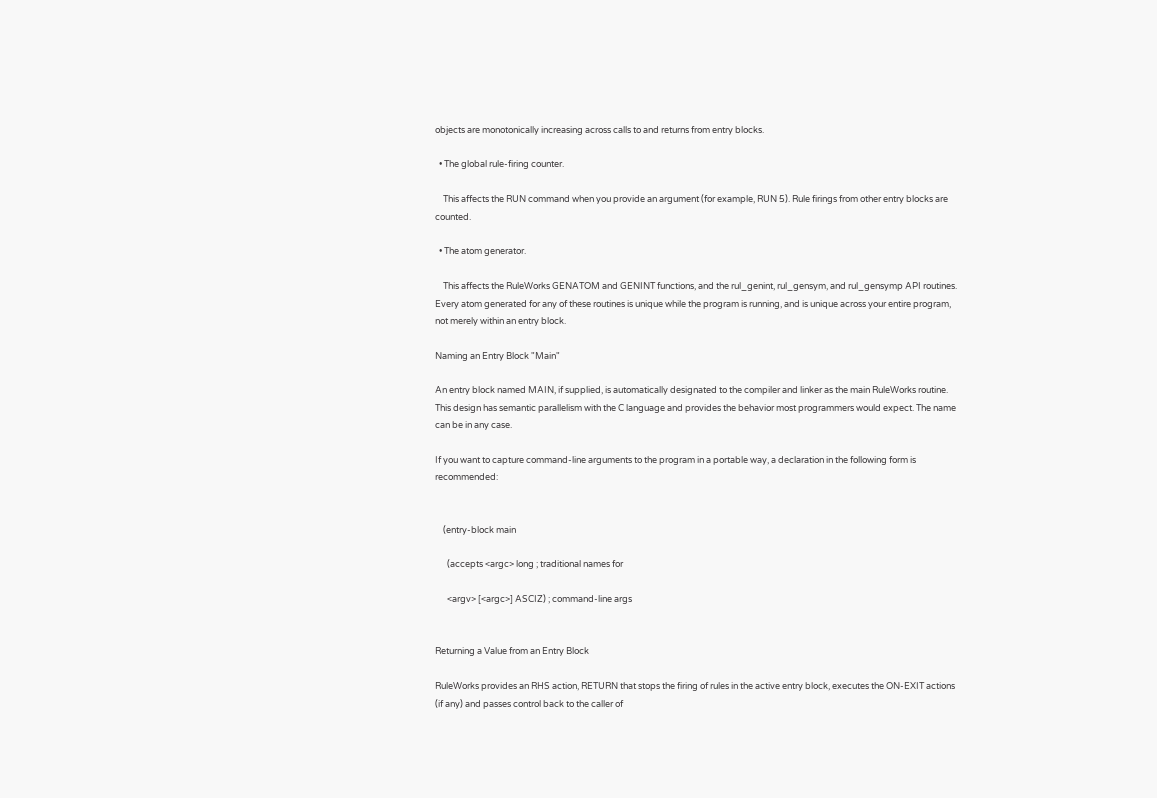objects are monotonically increasing across calls to and returns from entry blocks.

  • The global rule-firing counter.

    This affects the RUN command when you provide an argument (for example, RUN 5). Rule firings from other entry blocks are counted.

  • The atom generator.

    This affects the RuleWorks GENATOM and GENINT functions, and the rul_genint, rul_gensym, and rul_gensymp API routines. Every atom generated for any of these routines is unique while the program is running, and is unique across your entire program, not merely within an entry block.

Naming an Entry Block "Main"

An entry block named MAIN, if supplied, is automatically designated to the compiler and linker as the main RuleWorks routine. This design has semantic parallelism with the C language and provides the behavior most programmers would expect. The name can be in any case.

If you want to capture command-line arguments to the program in a portable way, a declaration in the following form is recommended:


    (entry-block main

      (accepts <argc> long ; traditional names for

      <argv> [<argc>] ASCIZ) ; command-line args


Returning a Value from an Entry Block

RuleWorks provides an RHS action, RETURN that stops the firing of rules in the active entry block, executes the ON-EXIT actions (if any) and passes control back to the caller of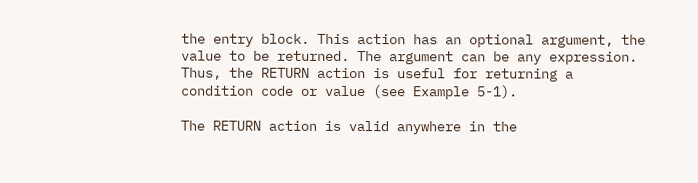the entry block. This action has an optional argument, the value to be returned. The argument can be any expression. Thus, the RETURN action is useful for returning a condition code or value (see Example 5-1).

The RETURN action is valid anywhere in the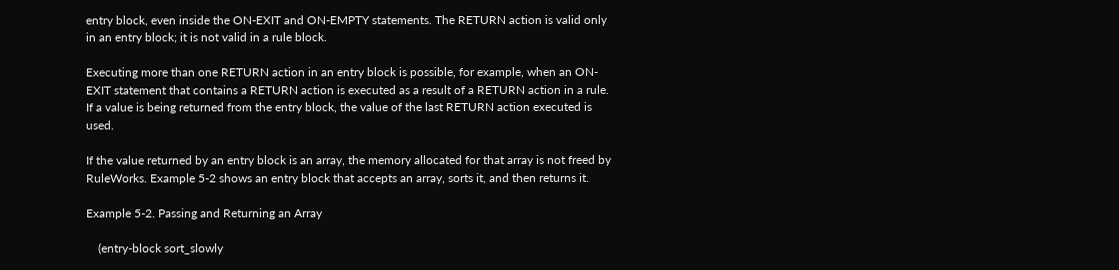entry block, even inside the ON-EXIT and ON-EMPTY statements. The RETURN action is valid only in an entry block; it is not valid in a rule block.

Executing more than one RETURN action in an entry block is possible, for example, when an ON-EXIT statement that contains a RETURN action is executed as a result of a RETURN action in a rule. If a value is being returned from the entry block, the value of the last RETURN action executed is used.

If the value returned by an entry block is an array, the memory allocated for that array is not freed by RuleWorks. Example 5-2 shows an entry block that accepts an array, sorts it, and then returns it.

Example 5-2. Passing and Returning an Array

    (entry-block sort_slowly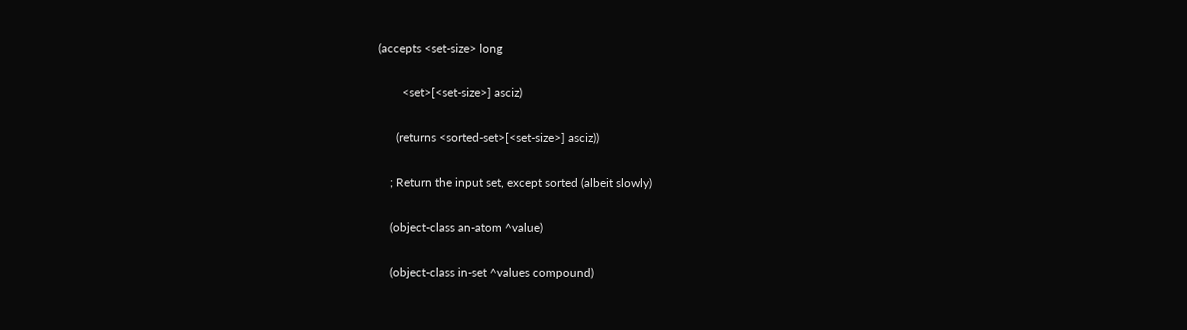(accepts <set-size> long

        <set>[<set-size>] asciz)

      (returns <sorted-set>[<set-size>] asciz))

    ; Return the input set, except sorted (albeit slowly)

    (object-class an-atom ^value)

    (object-class in-set ^values compound)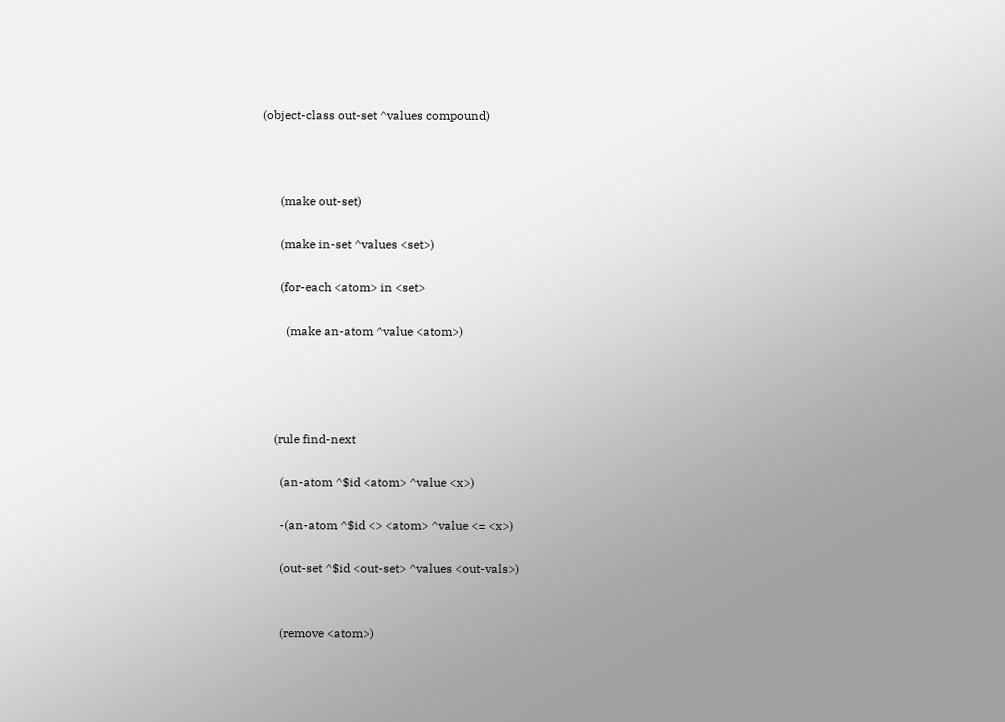(object-class out-set ^values compound)



      (make out-set)

      (make in-set ^values <set>)

      (for-each <atom> in <set>

        (make an-atom ^value <atom>)




    (rule find-next

      (an-atom ^$id <atom> ^value <x>)

      -(an-atom ^$id <> <atom> ^value <= <x>)

      (out-set ^$id <out-set> ^values <out-vals>)


      (remove <atom>)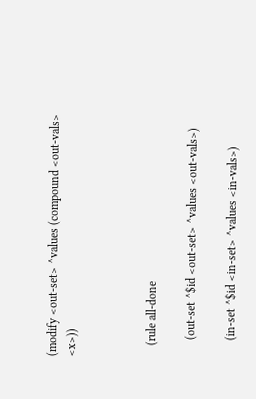(modify <out-set> ^values (compound <out-vals> <x>))



    (rule all-done

      (out-set ^$id <out-set> ^values <out-vals>)

      (in-set ^$id <in-set> ^values <in-vals>)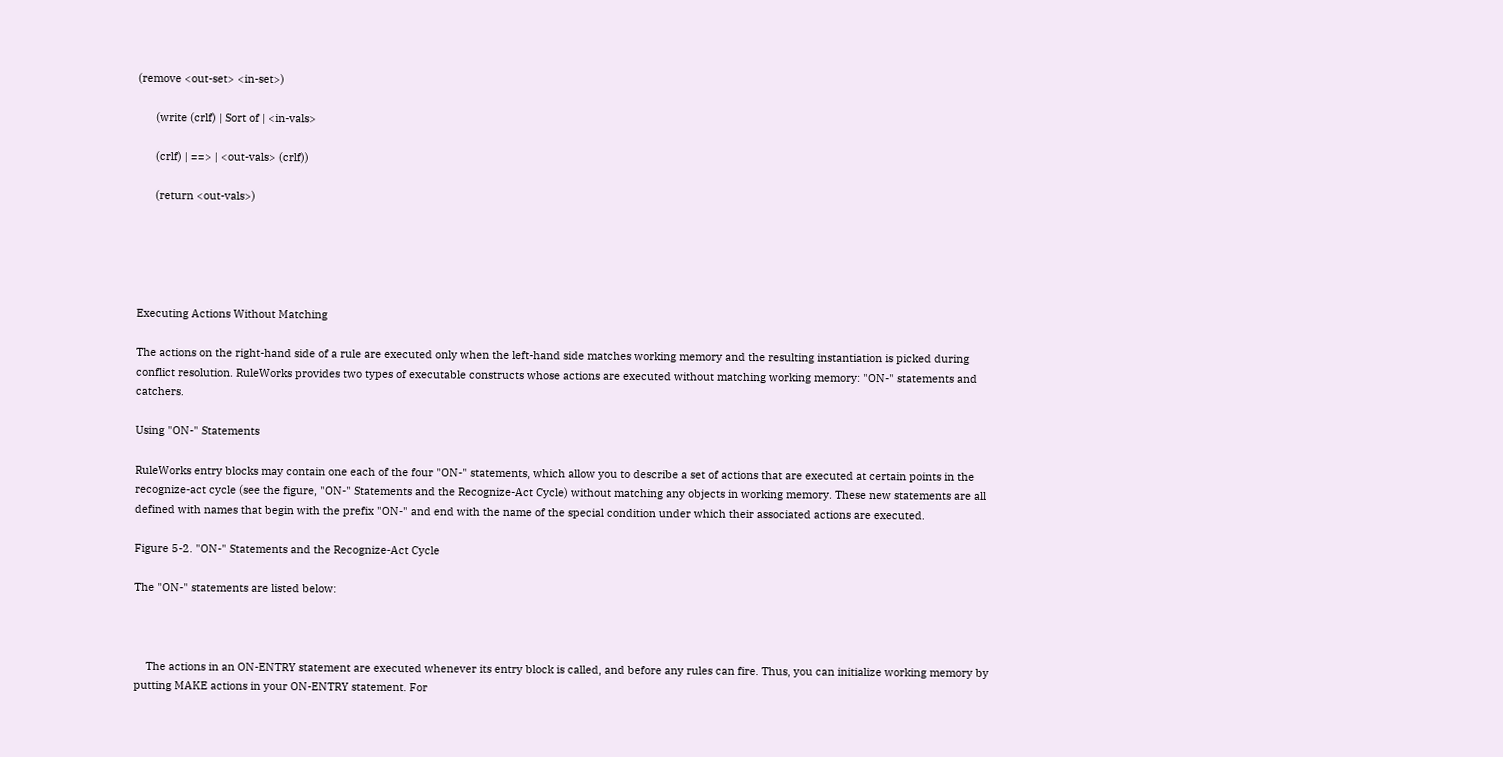(remove <out-set> <in-set>)

      (write (crlf) | Sort of | <in-vals>

      (crlf) | ==> | <out-vals> (crlf))

      (return <out-vals>)





Executing Actions Without Matching

The actions on the right-hand side of a rule are executed only when the left-hand side matches working memory and the resulting instantiation is picked during conflict resolution. RuleWorks provides two types of executable constructs whose actions are executed without matching working memory: "ON-" statements and catchers.

Using "ON-" Statements

RuleWorks entry blocks may contain one each of the four "ON-" statements, which allow you to describe a set of actions that are executed at certain points in the recognize-act cycle (see the figure, "ON-" Statements and the Recognize-Act Cycle) without matching any objects in working memory. These new statements are all defined with names that begin with the prefix "ON-" and end with the name of the special condition under which their associated actions are executed.

Figure 5-2. "ON-" Statements and the Recognize-Act Cycle

The "ON-" statements are listed below:



    The actions in an ON-ENTRY statement are executed whenever its entry block is called, and before any rules can fire. Thus, you can initialize working memory by putting MAKE actions in your ON-ENTRY statement. For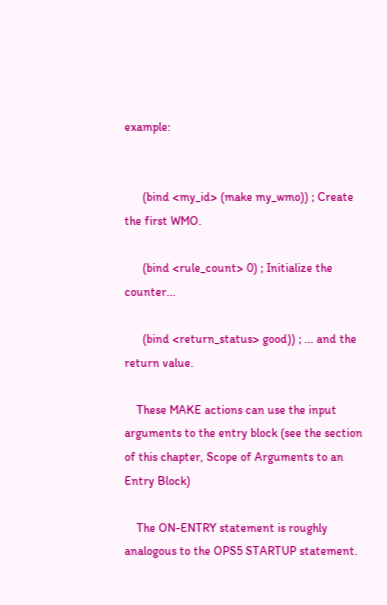example:


      (bind <my_id> (make my_wmo)) ; Create the first WMO.

      (bind <rule_count> 0) ; Initialize the counter...

      (bind <return_status> good)) ; ... and the return value.

    These MAKE actions can use the input arguments to the entry block (see the section of this chapter, Scope of Arguments to an Entry Block)

    The ON-ENTRY statement is roughly analogous to the OPS5 STARTUP statement.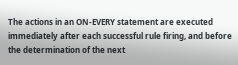The actions in an ON-EVERY statement are executed immediately after each successful rule firing, and before the determination of the next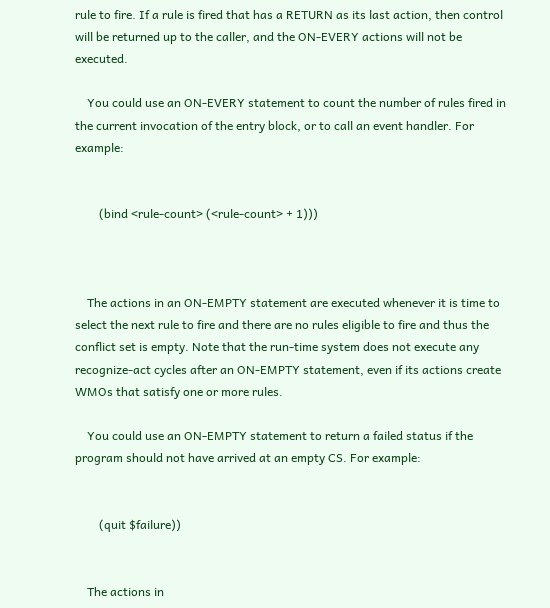rule to fire. If a rule is fired that has a RETURN as its last action, then control will be returned up to the caller, and the ON-EVERY actions will not be executed.

    You could use an ON-EVERY statement to count the number of rules fired in the current invocation of the entry block, or to call an event handler. For example:


        (bind <rule-count> (<rule-count> + 1)))



    The actions in an ON-EMPTY statement are executed whenever it is time to select the next rule to fire and there are no rules eligible to fire and thus the conflict set is empty. Note that the run-time system does not execute any recognize-act cycles after an ON-EMPTY statement, even if its actions create WMOs that satisfy one or more rules.

    You could use an ON-EMPTY statement to return a failed status if the program should not have arrived at an empty CS. For example:


        (quit $failure))


    The actions in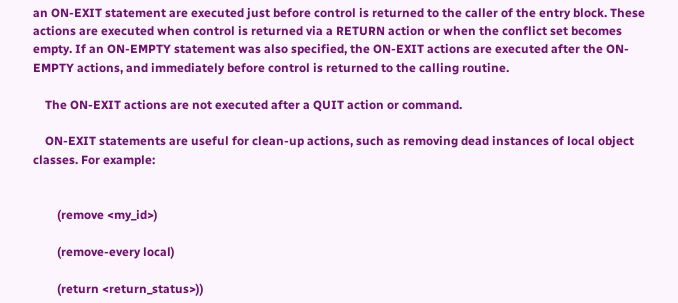an ON-EXIT statement are executed just before control is returned to the caller of the entry block. These actions are executed when control is returned via a RETURN action or when the conflict set becomes empty. If an ON-EMPTY statement was also specified, the ON-EXIT actions are executed after the ON-EMPTY actions, and immediately before control is returned to the calling routine.

    The ON-EXIT actions are not executed after a QUIT action or command.

    ON-EXIT statements are useful for clean-up actions, such as removing dead instances of local object classes. For example:


        (remove <my_id>)

        (remove-every local)

        (return <return_status>))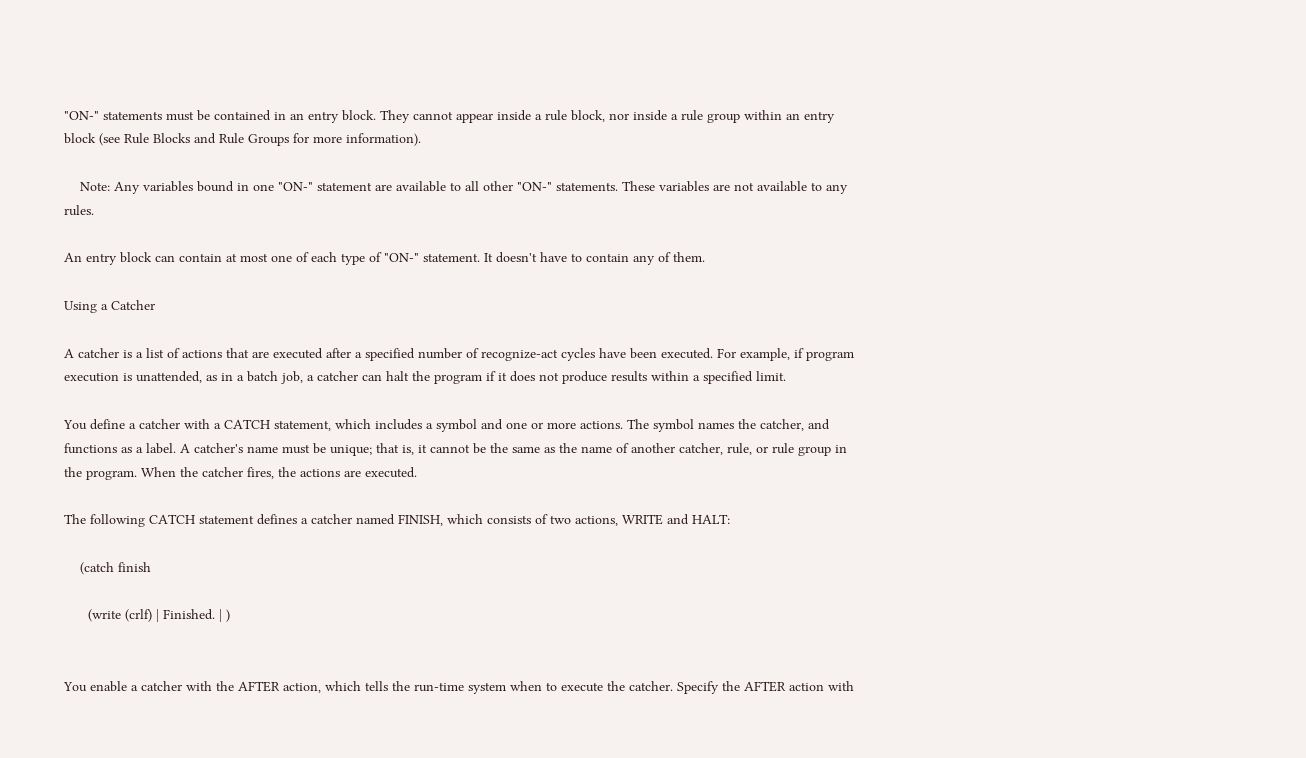"ON-" statements must be contained in an entry block. They cannot appear inside a rule block, nor inside a rule group within an entry block (see Rule Blocks and Rule Groups for more information).

    Note: Any variables bound in one "ON-" statement are available to all other "ON-" statements. These variables are not available to any rules.

An entry block can contain at most one of each type of "ON-" statement. It doesn't have to contain any of them.

Using a Catcher

A catcher is a list of actions that are executed after a specified number of recognize-act cycles have been executed. For example, if program execution is unattended, as in a batch job, a catcher can halt the program if it does not produce results within a specified limit.

You define a catcher with a CATCH statement, which includes a symbol and one or more actions. The symbol names the catcher, and functions as a label. A catcher's name must be unique; that is, it cannot be the same as the name of another catcher, rule, or rule group in the program. When the catcher fires, the actions are executed.

The following CATCH statement defines a catcher named FINISH, which consists of two actions, WRITE and HALT:

    (catch finish

      (write (crlf) | Finished. | )


You enable a catcher with the AFTER action, which tells the run-time system when to execute the catcher. Specify the AFTER action with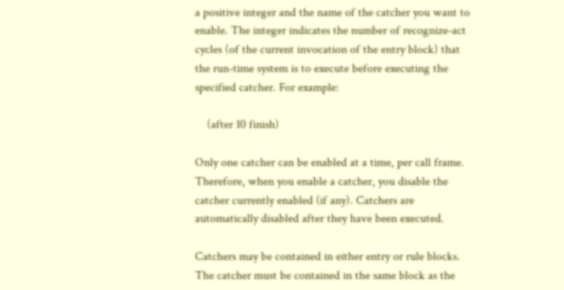a positive integer and the name of the catcher you want to enable. The integer indicates the number of recognize-act cycles (of the current invocation of the entry block) that the run-time system is to execute before executing the specified catcher. For example:

    (after 10 finish)

Only one catcher can be enabled at a time, per call frame. Therefore, when you enable a catcher, you disable the catcher currently enabled (if any). Catchers are automatically disabled after they have been executed.

Catchers may be contained in either entry or rule blocks. The catcher must be contained in the same block as the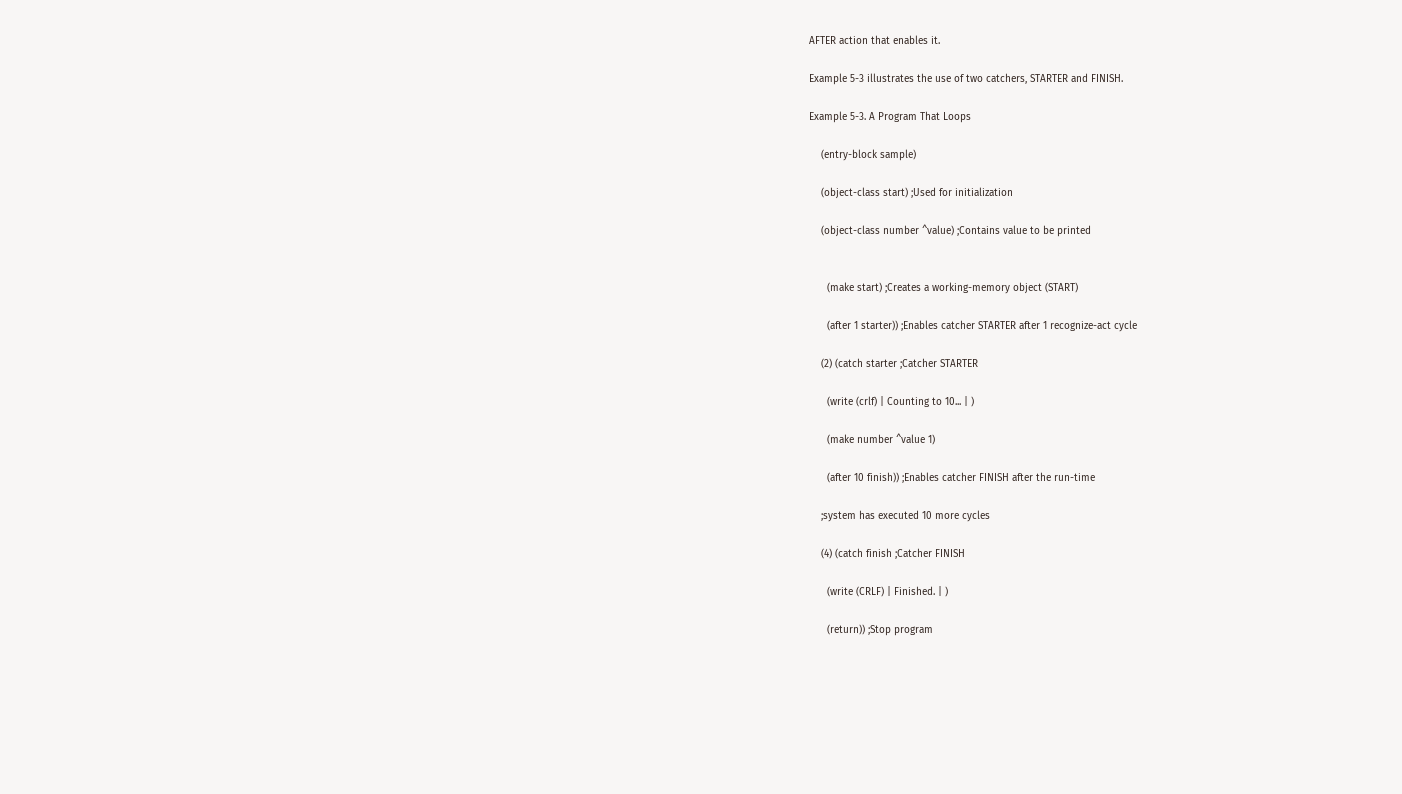AFTER action that enables it.

Example 5-3 illustrates the use of two catchers, STARTER and FINISH.

Example 5-3. A Program That Loops

    (entry-block sample)

    (object-class start) ;Used for initialization

    (object-class number ^value) ;Contains value to be printed


      (make start) ;Creates a working-memory object (START)

      (after 1 starter)) ;Enables catcher STARTER after 1 recognize-act cycle

    (2) (catch starter ;Catcher STARTER

      (write (crlf) | Counting to 10... | )

      (make number ^value 1)

      (after 10 finish)) ;Enables catcher FINISH after the run-time

    ;system has executed 10 more cycles

    (4) (catch finish ;Catcher FINISH

      (write (CRLF) | Finished. | )

      (return)) ;Stop program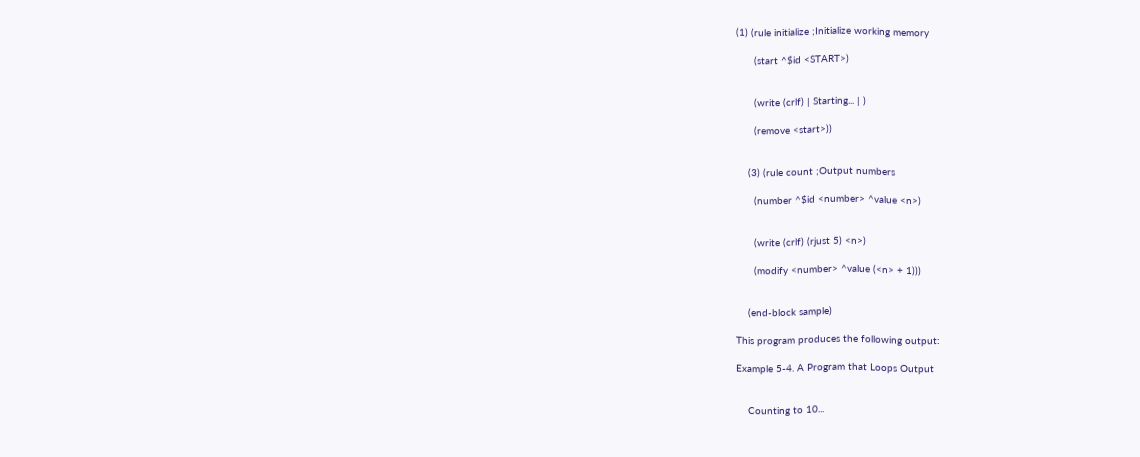(1) (rule initialize ;Initialize working memory

      (start ^$id <START>)


      (write (crlf) | Starting... | )

      (remove <start>))


    (3) (rule count ;Output numbers

      (number ^$id <number> ^value <n>)


      (write (crlf) (rjust 5) <n>)

      (modify <number> ^value (<n> + 1)))


    (end-block sample)

This program produces the following output:

Example 5-4. A Program that Loops Output


    Counting to 10...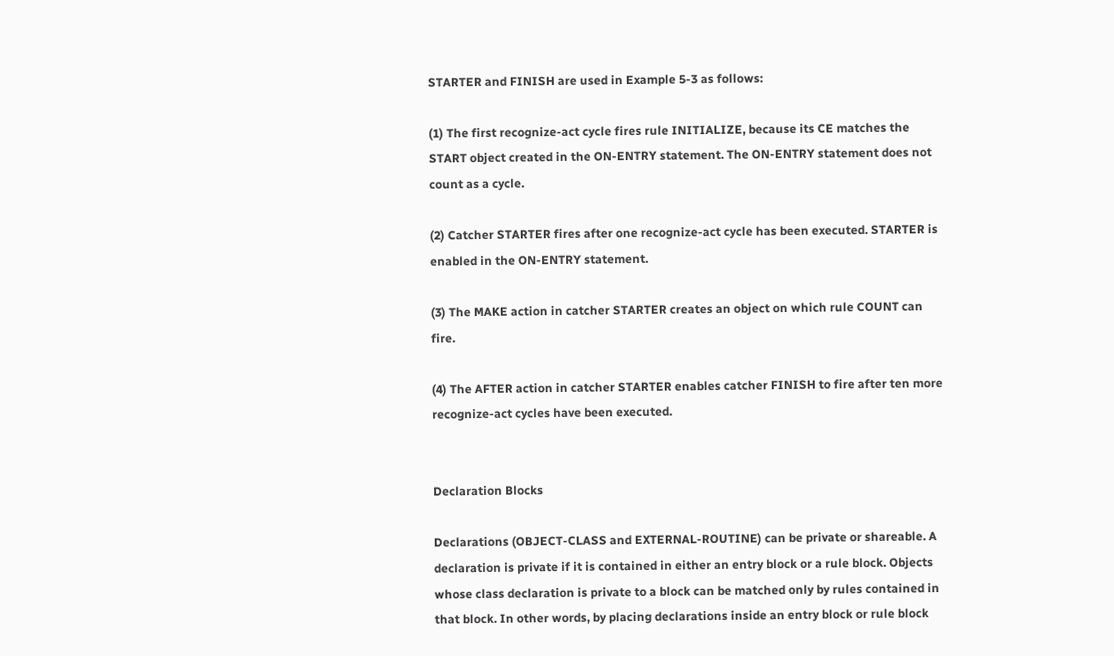STARTER and FINISH are used in Example 5-3 as follows:

(1) The first recognize-act cycle fires rule INITIALIZE, because its CE matches the START object created in the ON-ENTRY statement. The ON-ENTRY statement does not count as a cycle.

(2) Catcher STARTER fires after one recognize-act cycle has been executed. STARTER is enabled in the ON-ENTRY statement.

(3) The MAKE action in catcher STARTER creates an object on which rule COUNT can fire.

(4) The AFTER action in catcher STARTER enables catcher FINISH to fire after ten more recognize-act cycles have been executed.


Declaration Blocks

Declarations (OBJECT-CLASS and EXTERNAL-ROUTINE) can be private or shareable. A declaration is private if it is contained in either an entry block or a rule block. Objects whose class declaration is private to a block can be matched only by rules contained in that block. In other words, by placing declarations inside an entry block or rule block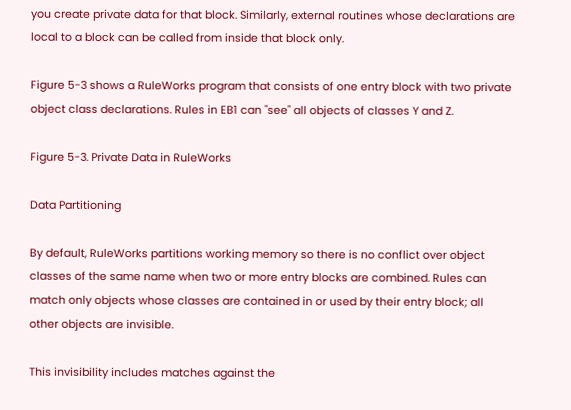you create private data for that block. Similarly, external routines whose declarations are local to a block can be called from inside that block only.

Figure 5-3 shows a RuleWorks program that consists of one entry block with two private object class declarations. Rules in EB1 can "see" all objects of classes Y and Z.

Figure 5-3. Private Data in RuleWorks

Data Partitioning

By default, RuleWorks partitions working memory so there is no conflict over object classes of the same name when two or more entry blocks are combined. Rules can match only objects whose classes are contained in or used by their entry block; all other objects are invisible.

This invisibility includes matches against the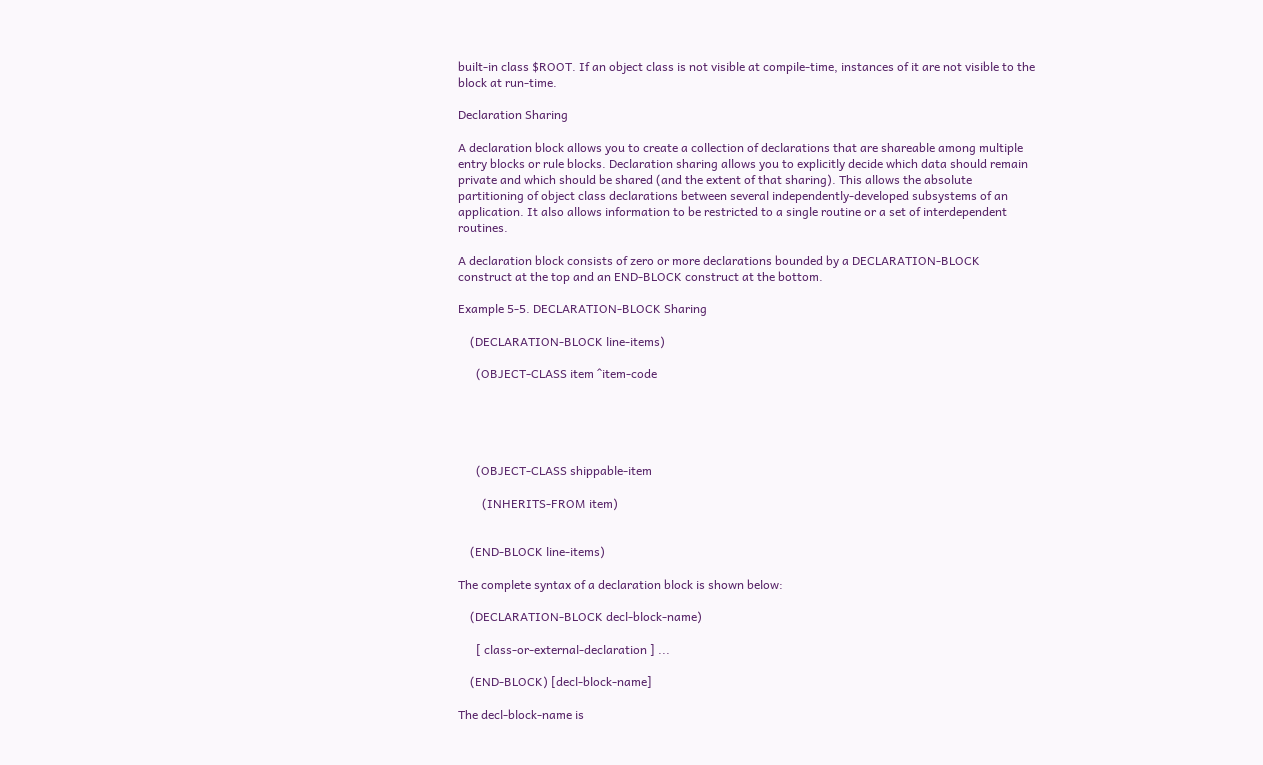built-in class $ROOT. If an object class is not visible at compile-time, instances of it are not visible to the block at run-time.

Declaration Sharing

A declaration block allows you to create a collection of declarations that are shareable among multiple entry blocks or rule blocks. Declaration sharing allows you to explicitly decide which data should remain private and which should be shared (and the extent of that sharing). This allows the absolute partitioning of object class declarations between several independently-developed subsystems of an application. It also allows information to be restricted to a single routine or a set of interdependent routines.

A declaration block consists of zero or more declarations bounded by a DECLARATION-BLOCK construct at the top and an END-BLOCK construct at the bottom.

Example 5-5. DECLARATION-BLOCK Sharing

    (DECLARATION-BLOCK line-items)

      (OBJECT-CLASS item ^item-code





      (OBJECT-CLASS shippable-item

        (INHERITS-FROM item)


    (END-BLOCK line-items)

The complete syntax of a declaration block is shown below:

    (DECLARATION-BLOCK decl-block-name)

      [ class-or-external-declaration ] ...

    (END-BLOCK) [decl-block-name]

The decl-block-name is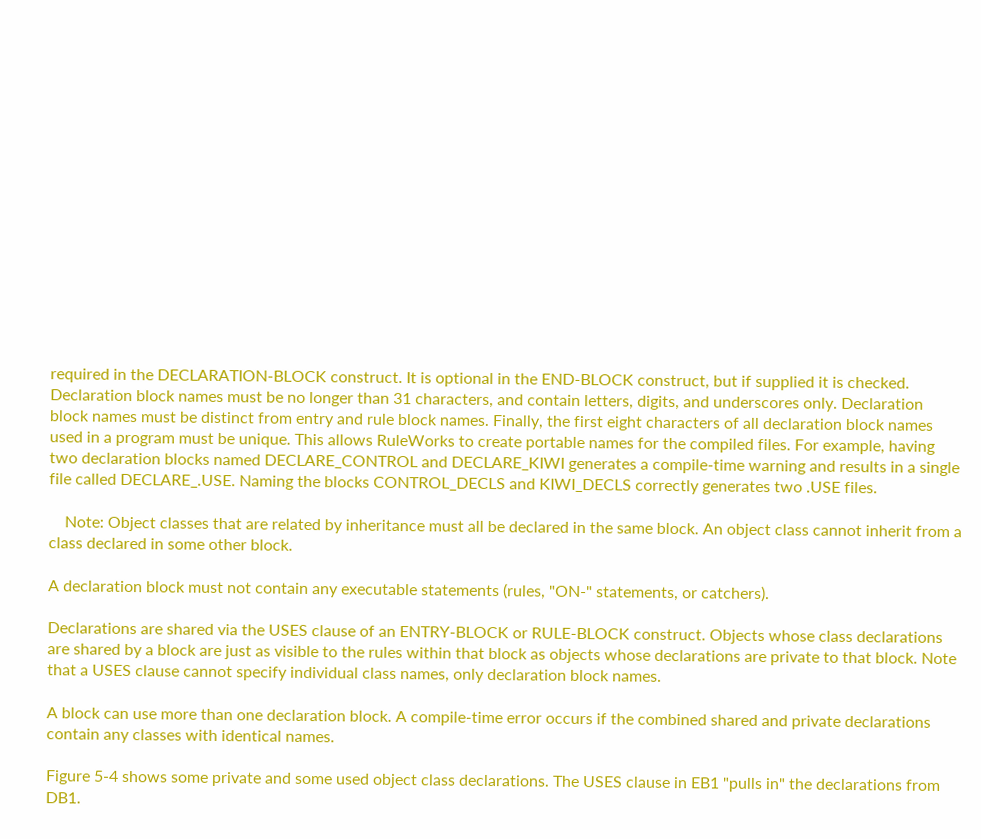required in the DECLARATION-BLOCK construct. It is optional in the END-BLOCK construct, but if supplied it is checked. Declaration block names must be no longer than 31 characters, and contain letters, digits, and underscores only. Declaration block names must be distinct from entry and rule block names. Finally, the first eight characters of all declaration block names used in a program must be unique. This allows RuleWorks to create portable names for the compiled files. For example, having two declaration blocks named DECLARE_CONTROL and DECLARE_KIWI generates a compile-time warning and results in a single file called DECLARE_.USE. Naming the blocks CONTROL_DECLS and KIWI_DECLS correctly generates two .USE files.

    Note: Object classes that are related by inheritance must all be declared in the same block. An object class cannot inherit from a class declared in some other block.

A declaration block must not contain any executable statements (rules, "ON-" statements, or catchers).

Declarations are shared via the USES clause of an ENTRY-BLOCK or RULE-BLOCK construct. Objects whose class declarations are shared by a block are just as visible to the rules within that block as objects whose declarations are private to that block. Note that a USES clause cannot specify individual class names, only declaration block names.

A block can use more than one declaration block. A compile-time error occurs if the combined shared and private declarations contain any classes with identical names.

Figure 5-4 shows some private and some used object class declarations. The USES clause in EB1 "pulls in" the declarations from DB1.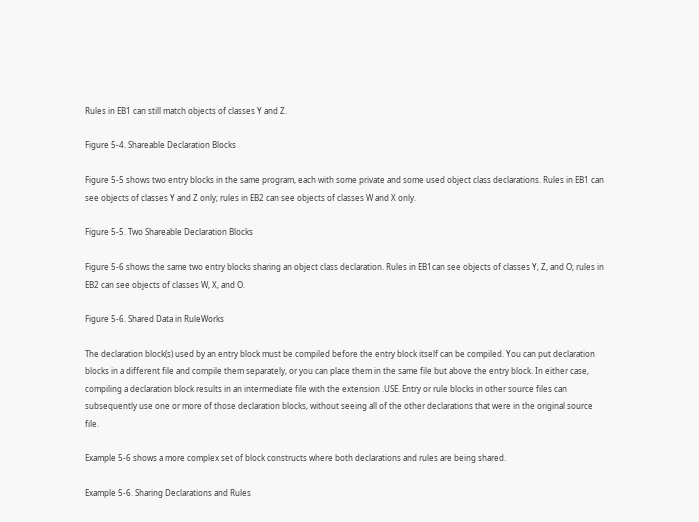Rules in EB1 can still match objects of classes Y and Z.

Figure 5-4. Shareable Declaration Blocks

Figure 5-5 shows two entry blocks in the same program, each with some private and some used object class declarations. Rules in EB1 can see objects of classes Y and Z only; rules in EB2 can see objects of classes W and X only.

Figure 5-5. Two Shareable Declaration Blocks

Figure 5-6 shows the same two entry blocks sharing an object class declaration. Rules in EB1can see objects of classes Y, Z, and O; rules in EB2 can see objects of classes W, X, and O.

Figure 5-6. Shared Data in RuleWorks

The declaration block(s) used by an entry block must be compiled before the entry block itself can be compiled. You can put declaration blocks in a different file and compile them separately, or you can place them in the same file but above the entry block. In either case, compiling a declaration block results in an intermediate file with the extension .USE. Entry or rule blocks in other source files can subsequently use one or more of those declaration blocks, without seeing all of the other declarations that were in the original source file.

Example 5-6 shows a more complex set of block constructs where both declarations and rules are being shared.

Example 5-6. Sharing Declarations and Rules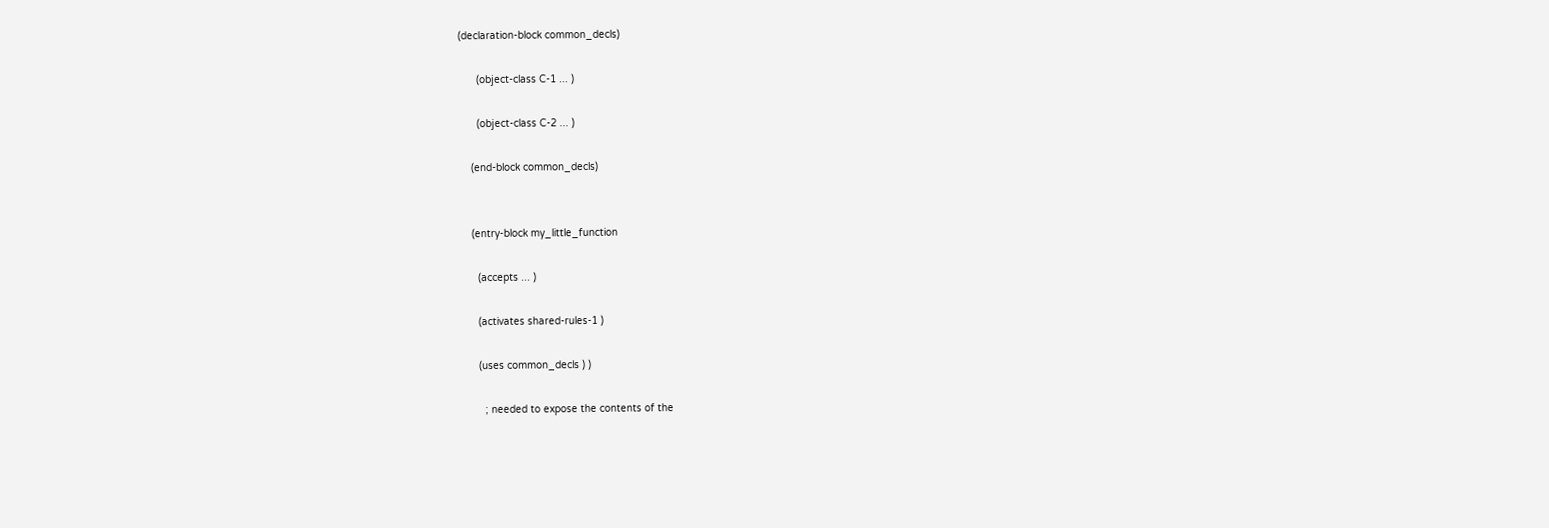(declaration-block common_decls)

      (object-class C-1 ... )

      (object-class C-2 ... )

    (end-block common_decls)


    (entry-block my_little_function

      (accepts ... )

      (activates shared-rules-1 )

      (uses common_decls ) )

        ; needed to expose the contents of the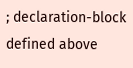; declaration-block defined above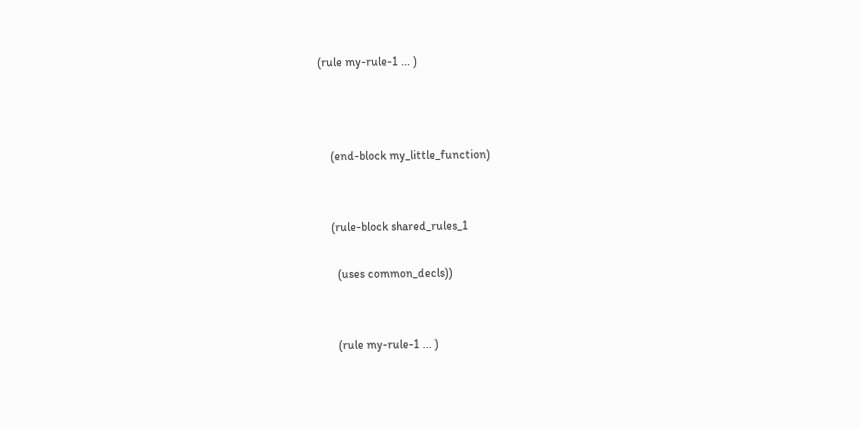(rule my-rule-1 ... )



    (end-block my_little_function)


    (rule-block shared_rules_1

      (uses common_decls))


      (rule my-rule-1 ... )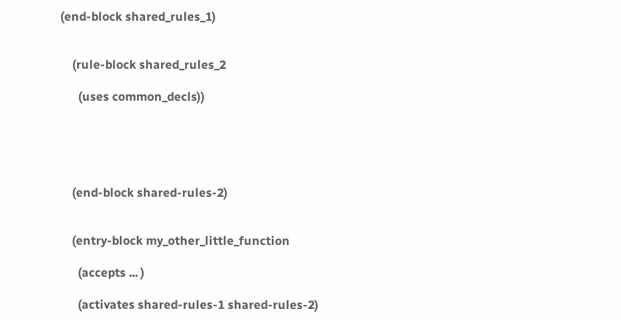(end-block shared_rules_1)


    (rule-block shared_rules_2

      (uses common_decls))





    (end-block shared-rules-2)


    (entry-block my_other_little_function

      (accepts ... )

      (activates shared-rules-1 shared-rules-2)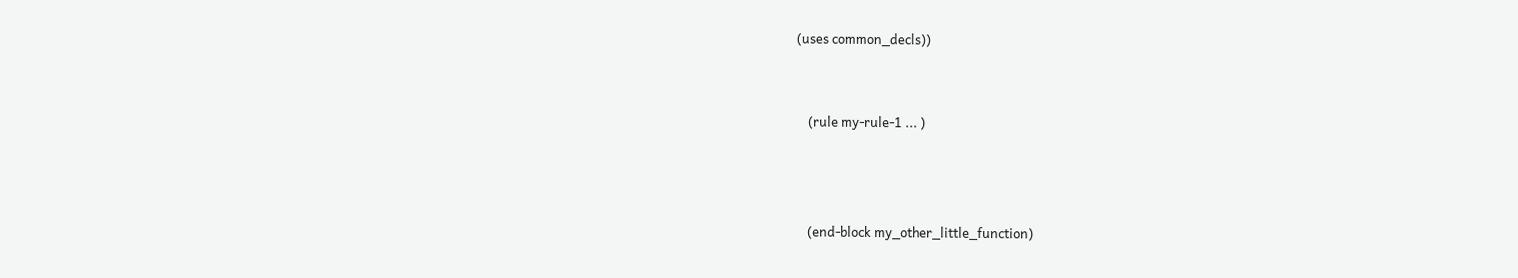(uses common_decls))


    (rule my-rule-1 ... )



    (end-block my_other_little_function)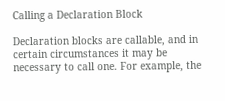Calling a Declaration Block

Declaration blocks are callable, and in certain circumstances it may be necessary to call one. For example, the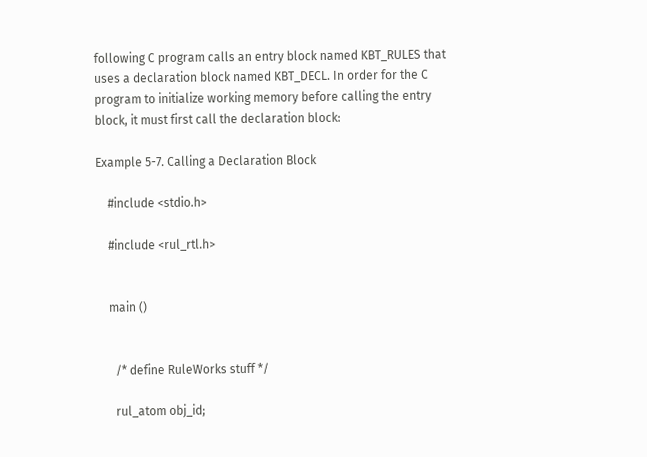following C program calls an entry block named KBT_RULES that uses a declaration block named KBT_DECL. In order for the C program to initialize working memory before calling the entry block, it must first call the declaration block:

Example 5-7. Calling a Declaration Block

    #include <stdio.h>

    #include <rul_rtl.h>


    main ()


      /* define RuleWorks stuff */

      rul_atom obj_id;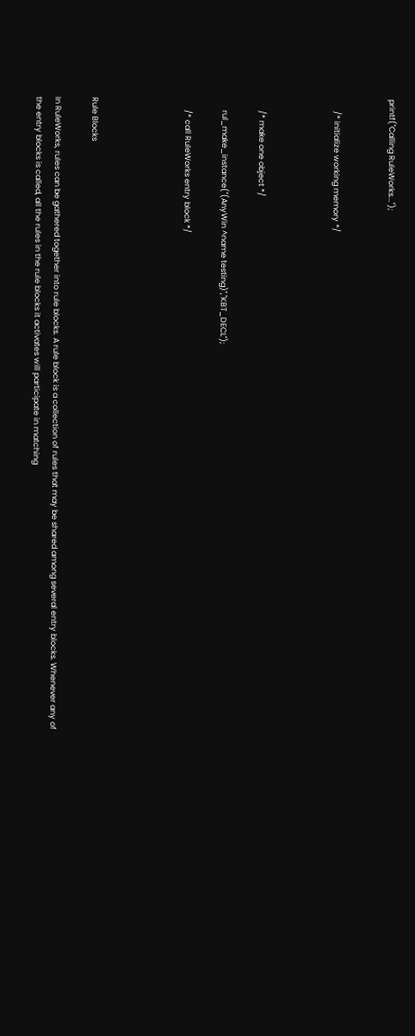printf("Calling RuleWorks...");


      /* initialize working memory */



      /* make one object */

      rul_make_instance("(AnyWin ^name testing)","KBT_DECL");

      /* call RuleWorks entry block */




Rule Blocks

In RuleWorks, rules can be gathered together into rule blocks. A rule block is a collection of rules that may be shared among several entry blocks. Whenever any of the entry blocks is called, all the rules in the rule blocks it activates will participate in matching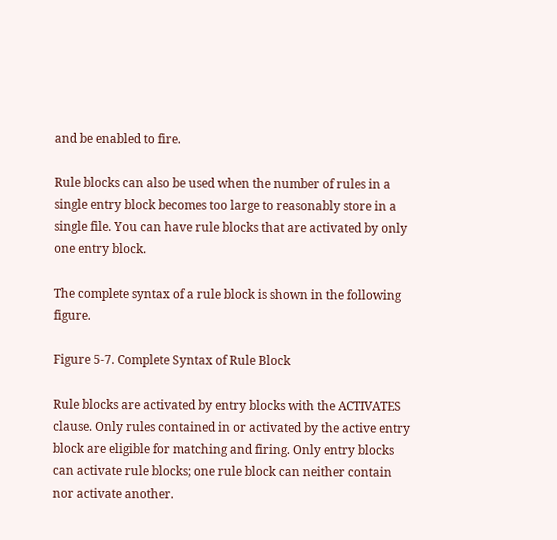and be enabled to fire.

Rule blocks can also be used when the number of rules in a single entry block becomes too large to reasonably store in a single file. You can have rule blocks that are activated by only one entry block.

The complete syntax of a rule block is shown in the following figure.

Figure 5-7. Complete Syntax of Rule Block

Rule blocks are activated by entry blocks with the ACTIVATES clause. Only rules contained in or activated by the active entry block are eligible for matching and firing. Only entry blocks can activate rule blocks; one rule block can neither contain nor activate another.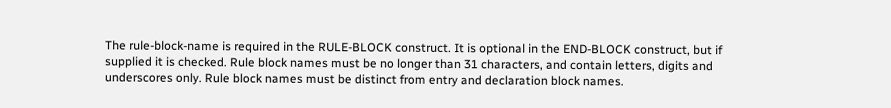The rule-block-name is required in the RULE-BLOCK construct. It is optional in the END-BLOCK construct, but if supplied it is checked. Rule block names must be no longer than 31 characters, and contain letters, digits and underscores only. Rule block names must be distinct from entry and declaration block names.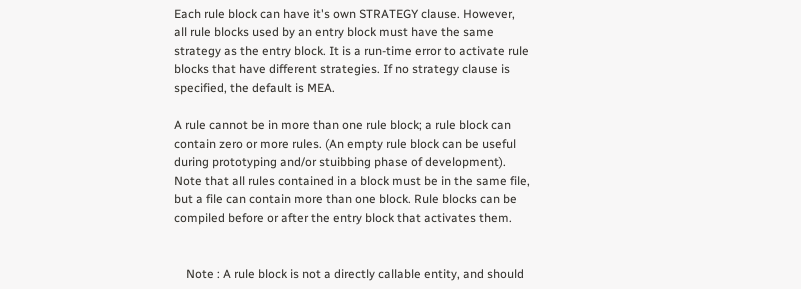Each rule block can have it's own STRATEGY clause. However, all rule blocks used by an entry block must have the same strategy as the entry block. It is a run-time error to activate rule blocks that have different strategies. If no strategy clause is specified, the default is MEA.

A rule cannot be in more than one rule block; a rule block can contain zero or more rules. (An empty rule block can be useful during prototyping and/or stuibbing phase of development). Note that all rules contained in a block must be in the same file, but a file can contain more than one block. Rule blocks can be compiled before or after the entry block that activates them.


    Note : A rule block is not a directly callable entity, and should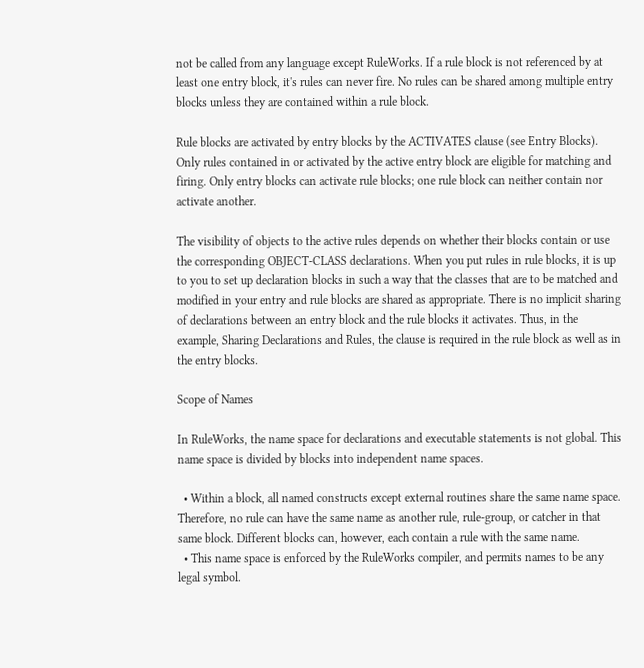not be called from any language except RuleWorks. If a rule block is not referenced by at least one entry block, it's rules can never fire. No rules can be shared among multiple entry blocks unless they are contained within a rule block.

Rule blocks are activated by entry blocks by the ACTIVATES clause (see Entry Blocks). Only rules contained in or activated by the active entry block are eligible for matching and firing. Only entry blocks can activate rule blocks; one rule block can neither contain nor activate another.

The visibility of objects to the active rules depends on whether their blocks contain or use the corresponding OBJECT-CLASS declarations. When you put rules in rule blocks, it is up to you to set up declaration blocks in such a way that the classes that are to be matched and modified in your entry and rule blocks are shared as appropriate. There is no implicit sharing of declarations between an entry block and the rule blocks it activates. Thus, in the example, Sharing Declarations and Rules, the clause is required in the rule block as well as in the entry blocks.

Scope of Names

In RuleWorks, the name space for declarations and executable statements is not global. This name space is divided by blocks into independent name spaces.

  • Within a block, all named constructs except external routines share the same name space. Therefore, no rule can have the same name as another rule, rule-group, or catcher in that same block. Different blocks can, however, each contain a rule with the same name.
  • This name space is enforced by the RuleWorks compiler, and permits names to be any legal symbol.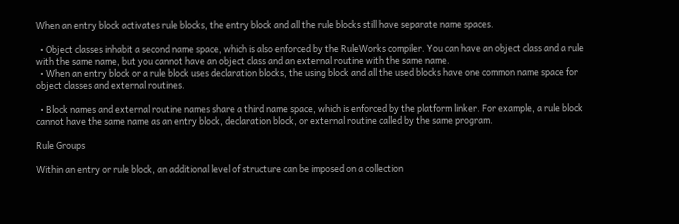When an entry block activates rule blocks, the entry block and all the rule blocks still have separate name spaces.

  • Object classes inhabit a second name space, which is also enforced by the RuleWorks compiler. You can have an object class and a rule with the same name, but you cannot have an object class and an external routine with the same name.
  • When an entry block or a rule block uses declaration blocks, the using block and all the used blocks have one common name space for object classes and external routines.

  • Block names and external routine names share a third name space, which is enforced by the platform linker. For example, a rule block cannot have the same name as an entry block, declaration block, or external routine called by the same program.

Rule Groups

Within an entry or rule block, an additional level of structure can be imposed on a collection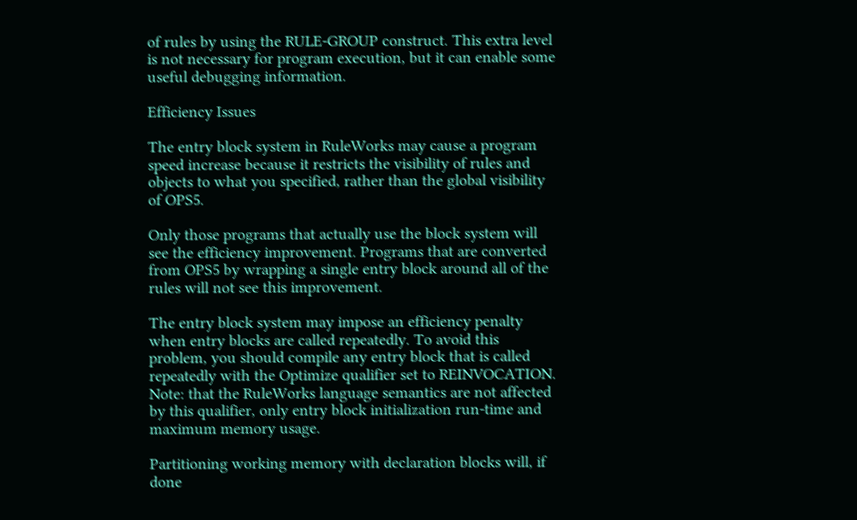of rules by using the RULE-GROUP construct. This extra level is not necessary for program execution, but it can enable some useful debugging information.

Efficiency Issues

The entry block system in RuleWorks may cause a program speed increase because it restricts the visibility of rules and objects to what you specified, rather than the global visibility of OPS5.

Only those programs that actually use the block system will see the efficiency improvement. Programs that are converted from OPS5 by wrapping a single entry block around all of the rules will not see this improvement.

The entry block system may impose an efficiency penalty when entry blocks are called repeatedly. To avoid this problem, you should compile any entry block that is called repeatedly with the Optimize qualifier set to REINVOCATION. Note: that the RuleWorks language semantics are not affected by this qualifier, only entry block initialization run-time and maximum memory usage.

Partitioning working memory with declaration blocks will, if done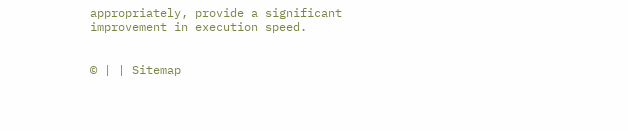appropriately, provide a significant improvement in execution speed.


© | | Sitemap